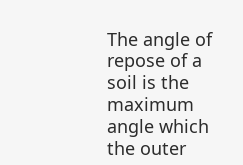The angle of repose of a soil is the maximum angle which the outer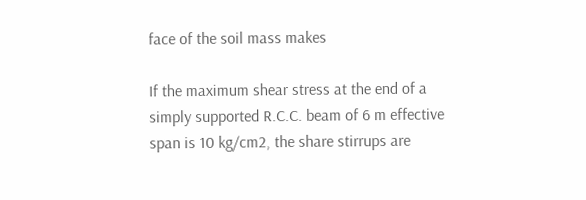face of the soil mass makes

If the maximum shear stress at the end of a simply supported R.C.C. beam of 6 m effective span is 10 kg/cm2, the share stirrups are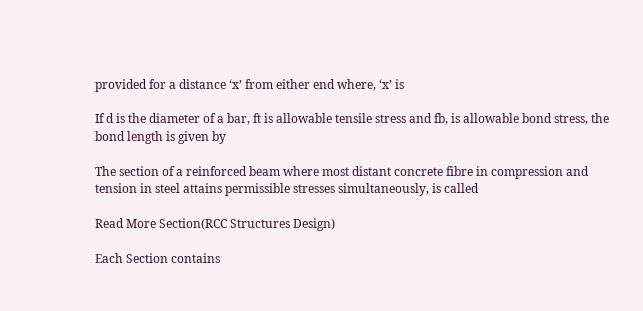provided for a distance ‘x’ from either end where, ‘x’ is

If d is the diameter of a bar, ft is allowable tensile stress and fb, is allowable bond stress, the bond length is given by

The section of a reinforced beam where most distant concrete fibre in compression and tension in steel attains permissible stresses simultaneously, is called

Read More Section(RCC Structures Design)

Each Section contains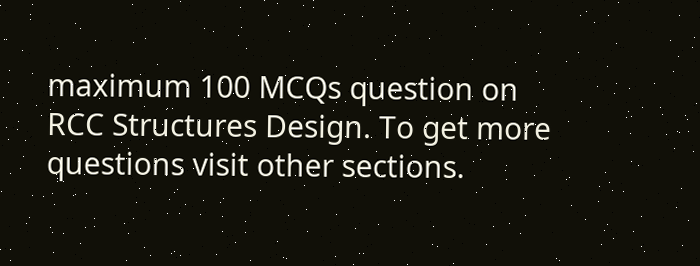maximum 100 MCQs question on RCC Structures Design. To get more questions visit other sections.